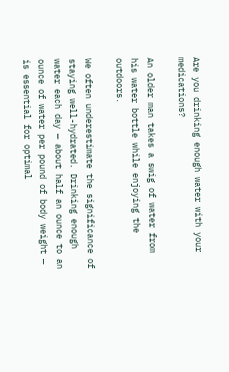Are you drinking enough water with your medications?

An older man takes a swig of water from his water bottle while enjoying the outdoors.

We often underestimate the significance of staying well-hydrated. Drinking enough water each day — about half an ounce to an ounce of water per pound of body weight — is essential for optimal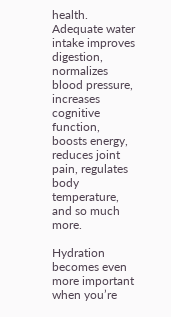health. Adequate water intake improves digestion, normalizes blood pressure, increases cognitive function, boosts energy, reduces joint pain, regulates body temperature, and so much more.

Hydration becomes even more important when you’re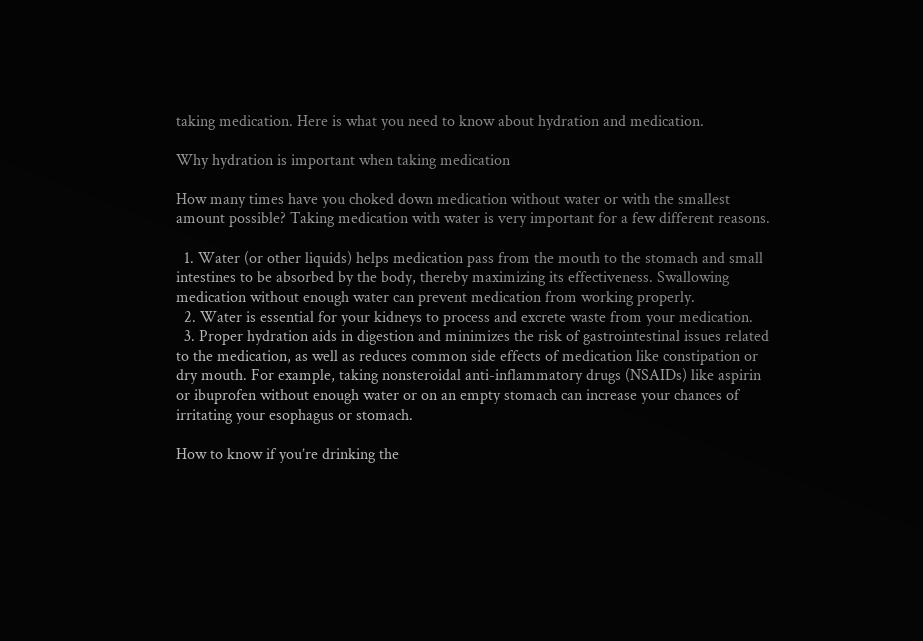taking medication. Here is what you need to know about hydration and medication.

Why hydration is important when taking medication

How many times have you choked down medication without water or with the smallest amount possible? Taking medication with water is very important for a few different reasons.

  1. Water (or other liquids) helps medication pass from the mouth to the stomach and small intestines to be absorbed by the body, thereby maximizing its effectiveness. Swallowing medication without enough water can prevent medication from working properly.
  2. Water is essential for your kidneys to process and excrete waste from your medication.
  3. Proper hydration aids in digestion and minimizes the risk of gastrointestinal issues related to the medication, as well as reduces common side effects of medication like constipation or dry mouth. For example, taking nonsteroidal anti-inflammatory drugs (NSAIDs) like aspirin or ibuprofen without enough water or on an empty stomach can increase your chances of irritating your esophagus or stomach.

How to know if you’re drinking the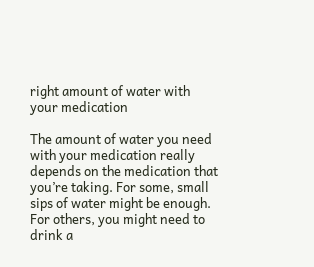right amount of water with your medication

The amount of water you need with your medication really depends on the medication that you’re taking. For some, small sips of water might be enough. For others, you might need to drink a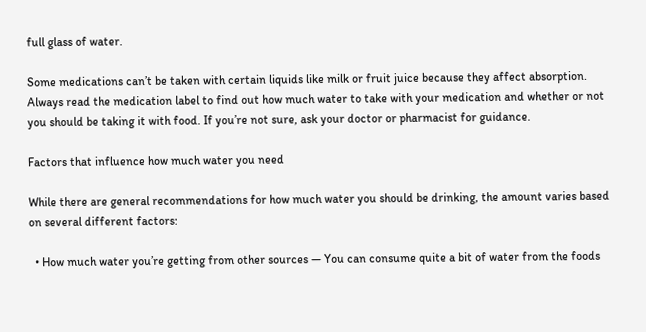full glass of water.

Some medications can’t be taken with certain liquids like milk or fruit juice because they affect absorption. Always read the medication label to find out how much water to take with your medication and whether or not you should be taking it with food. If you’re not sure, ask your doctor or pharmacist for guidance.

Factors that influence how much water you need

While there are general recommendations for how much water you should be drinking, the amount varies based on several different factors:

  • How much water you’re getting from other sources — You can consume quite a bit of water from the foods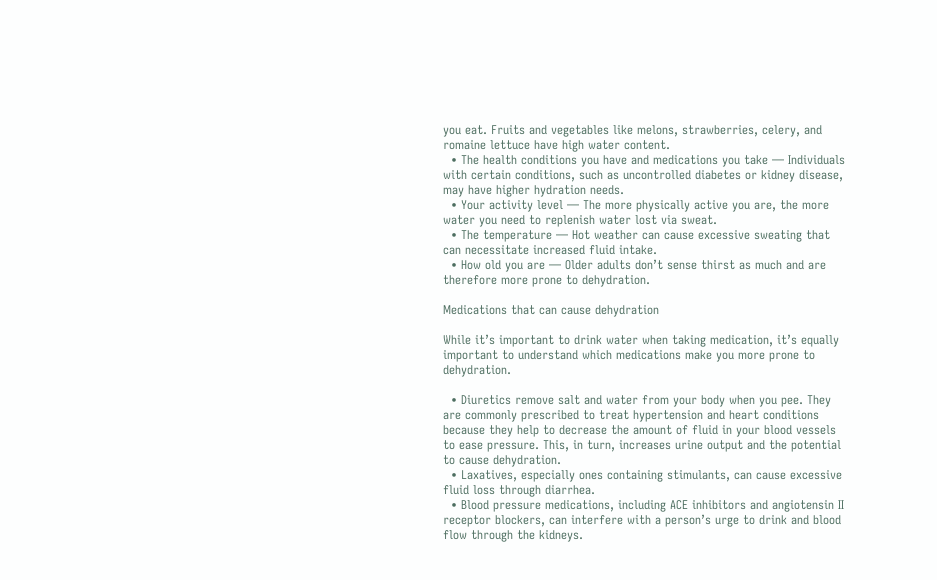you eat. Fruits and vegetables like melons, strawberries, celery, and romaine lettuce have high water content.
  • The health conditions you have and medications you take — Individuals with certain conditions, such as uncontrolled diabetes or kidney disease, may have higher hydration needs.
  • Your activity level — The more physically active you are, the more water you need to replenish water lost via sweat.
  • The temperature — Hot weather can cause excessive sweating that can necessitate increased fluid intake.
  • How old you are — Older adults don’t sense thirst as much and are therefore more prone to dehydration.

Medications that can cause dehydration

While it’s important to drink water when taking medication, it’s equally important to understand which medications make you more prone to dehydration.

  • Diuretics remove salt and water from your body when you pee. They are commonly prescribed to treat hypertension and heart conditions because they help to decrease the amount of fluid in your blood vessels to ease pressure. This, in turn, increases urine output and the potential to cause dehydration.
  • Laxatives, especially ones containing stimulants, can cause excessive fluid loss through diarrhea.
  • Blood pressure medications, including ACE inhibitors and angiotensin II receptor blockers, can interfere with a person’s urge to drink and blood flow through the kidneys.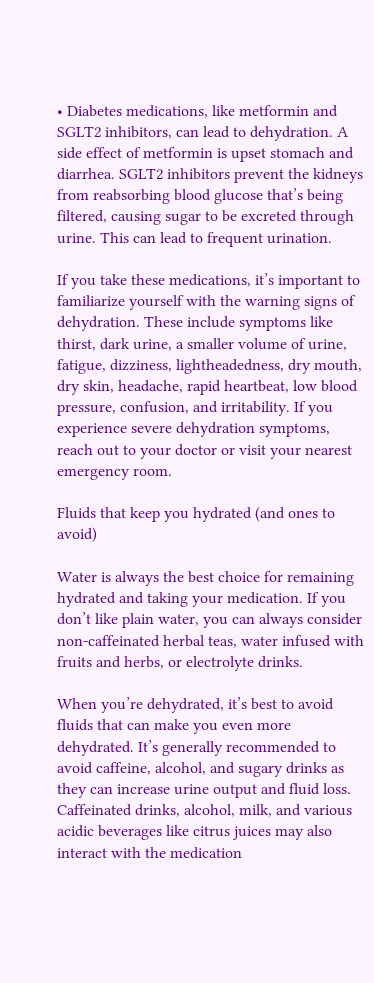• Diabetes medications, like metformin and SGLT2 inhibitors, can lead to dehydration. A side effect of metformin is upset stomach and diarrhea. SGLT2 inhibitors prevent the kidneys from reabsorbing blood glucose that’s being filtered, causing sugar to be excreted through urine. This can lead to frequent urination.

If you take these medications, it’s important to familiarize yourself with the warning signs of dehydration. These include symptoms like thirst, dark urine, a smaller volume of urine, fatigue, dizziness, lightheadedness, dry mouth, dry skin, headache, rapid heartbeat, low blood pressure, confusion, and irritability. If you experience severe dehydration symptoms, reach out to your doctor or visit your nearest emergency room.

Fluids that keep you hydrated (and ones to avoid)

Water is always the best choice for remaining hydrated and taking your medication. If you don’t like plain water, you can always consider non-caffeinated herbal teas, water infused with fruits and herbs, or electrolyte drinks.

When you’re dehydrated, it’s best to avoid fluids that can make you even more dehydrated. It’s generally recommended to avoid caffeine, alcohol, and sugary drinks as they can increase urine output and fluid loss. Caffeinated drinks, alcohol, milk, and various acidic beverages like citrus juices may also interact with the medication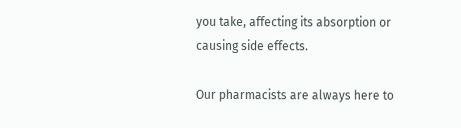you take, affecting its absorption or causing side effects.

Our pharmacists are always here to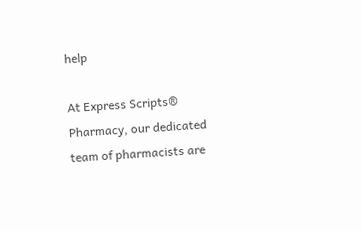help

At Express Scripts® Pharmacy, our dedicated team of pharmacists are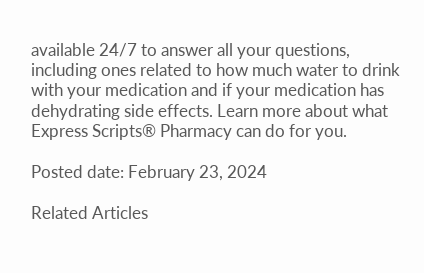available 24/7 to answer all your questions, including ones related to how much water to drink with your medication and if your medication has dehydrating side effects. Learn more about what Express Scripts® Pharmacy can do for you.

Posted date: February 23, 2024

Related Articles